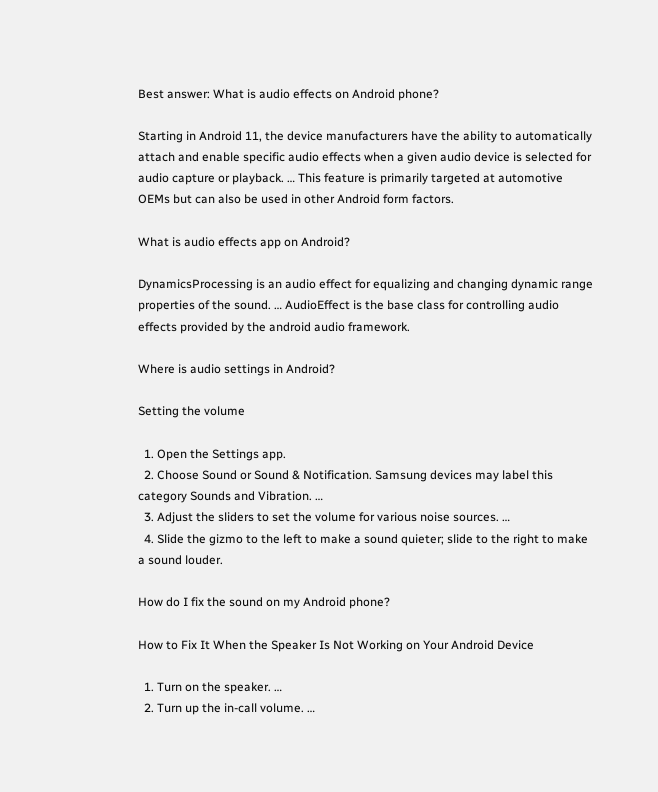Best answer: What is audio effects on Android phone?

Starting in Android 11, the device manufacturers have the ability to automatically attach and enable specific audio effects when a given audio device is selected for audio capture or playback. … This feature is primarily targeted at automotive OEMs but can also be used in other Android form factors.

What is audio effects app on Android?

DynamicsProcessing is an audio effect for equalizing and changing dynamic range properties of the sound. … AudioEffect is the base class for controlling audio effects provided by the android audio framework.

Where is audio settings in Android?

Setting the volume

  1. Open the Settings app.
  2. Choose Sound or Sound & Notification. Samsung devices may label this category Sounds and Vibration. …
  3. Adjust the sliders to set the volume for various noise sources. …
  4. Slide the gizmo to the left to make a sound quieter; slide to the right to make a sound louder.

How do I fix the sound on my Android phone?

How to Fix It When the Speaker Is Not Working on Your Android Device

  1. Turn on the speaker. …
  2. Turn up the in-call volume. …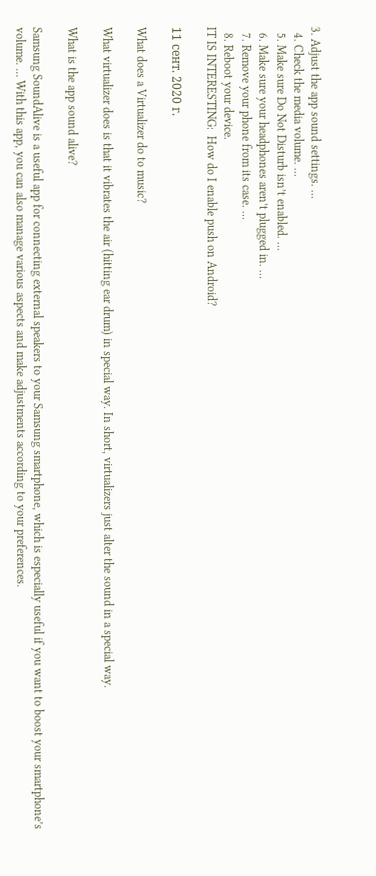3. Adjust the app sound settings. …
  4. Check the media volume. …
  5. Make sure Do Not Disturb isn’t enabled. …
  6. Make sure your headphones aren’t plugged in. …
  7. Remove your phone from its case. …
  8. Reboot your device.
IT IS INTERESTING:  How do I enable push on Android?

11 сент. 2020 г.

What does a Virtualizer do to music?

What virtualizer does is that it vibrates the air (hitting ear drum) in special way. In short, virtualizers just alter the sound in a special way.

What is the app sound alive?

Samsung SoundAlive is a useful app for connecting external speakers to your Samsung smartphone, which is especially useful if you want to boost your smartphone’s volume. … With this app, you can also manage various aspects and make adjustments according to your preferences.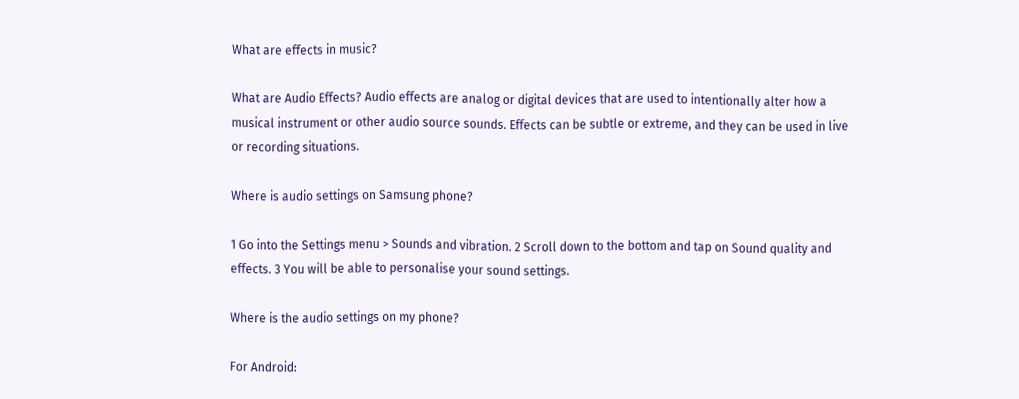What are effects in music?

What are Audio Effects? Audio effects are analog or digital devices that are used to intentionally alter how a musical instrument or other audio source sounds. Effects can be subtle or extreme, and they can be used in live or recording situations.

Where is audio settings on Samsung phone?

1 Go into the Settings menu > Sounds and vibration. 2 Scroll down to the bottom and tap on Sound quality and effects. 3 You will be able to personalise your sound settings.

Where is the audio settings on my phone?

For Android: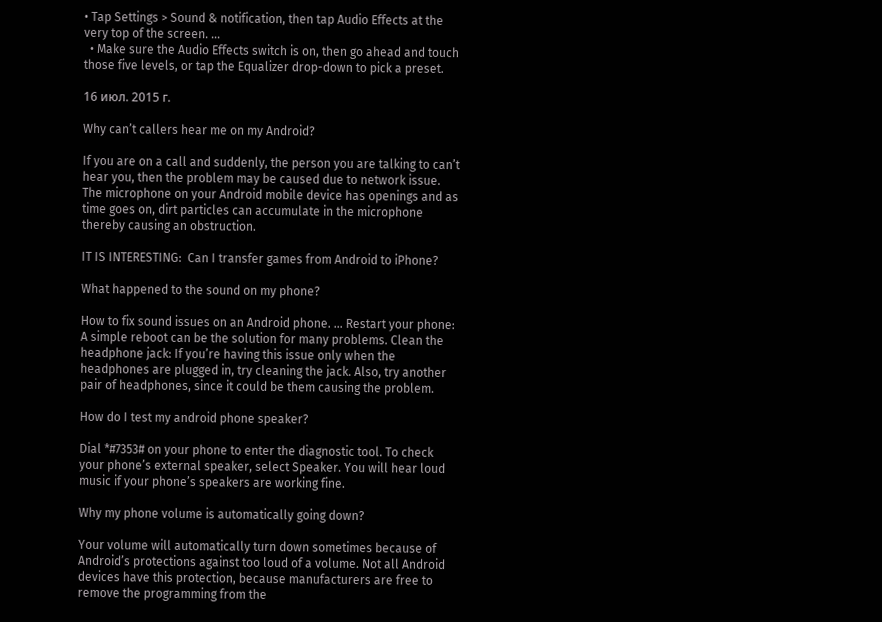• Tap Settings > Sound & notification, then tap Audio Effects at the very top of the screen. …
  • Make sure the Audio Effects switch is on, then go ahead and touch those five levels, or tap the Equalizer drop-down to pick a preset.

16 июл. 2015 г.

Why can’t callers hear me on my Android?

If you are on a call and suddenly, the person you are talking to can’t hear you, then the problem may be caused due to network issue. The microphone on your Android mobile device has openings and as time goes on, dirt particles can accumulate in the microphone thereby causing an obstruction.

IT IS INTERESTING:  Can I transfer games from Android to iPhone?

What happened to the sound on my phone?

How to fix sound issues on an Android phone. … Restart your phone: A simple reboot can be the solution for many problems. Clean the headphone jack: If you’re having this issue only when the headphones are plugged in, try cleaning the jack. Also, try another pair of headphones, since it could be them causing the problem.

How do I test my android phone speaker?

Dial *#7353# on your phone to enter the diagnostic tool. To check your phone’s external speaker, select Speaker. You will hear loud music if your phone’s speakers are working fine.

Why my phone volume is automatically going down?

Your volume will automatically turn down sometimes because of Android’s protections against too loud of a volume. Not all Android devices have this protection, because manufacturers are free to remove the programming from the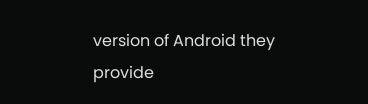version of Android they provide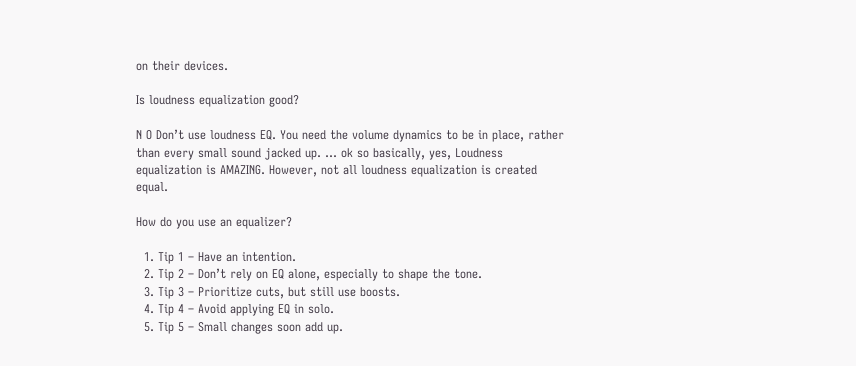on their devices.

Is loudness equalization good?

N O Don’t use loudness EQ. You need the volume dynamics to be in place, rather than every small sound jacked up. … ok so basically, yes, Loudness equalization is AMAZING. However, not all loudness equalization is created equal.

How do you use an equalizer?

  1. Tip 1 – Have an intention.
  2. Tip 2 – Don’t rely on EQ alone, especially to shape the tone.
  3. Tip 3 – Prioritize cuts, but still use boosts.
  4. Tip 4 – Avoid applying EQ in solo.
  5. Tip 5 – Small changes soon add up.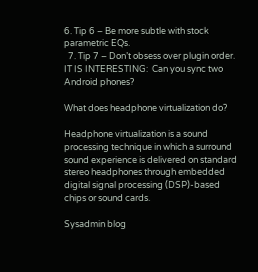6. Tip 6 – Be more subtle with stock parametric EQs.
  7. Tip 7 – Don’t obsess over plugin order.
IT IS INTERESTING:  Can you sync two Android phones?

What does headphone virtualization do?

Headphone virtualization is a sound processing technique in which a surround sound experience is delivered on standard stereo headphones through embedded digital signal processing (DSP)-based chips or sound cards.

Sysadmin blog